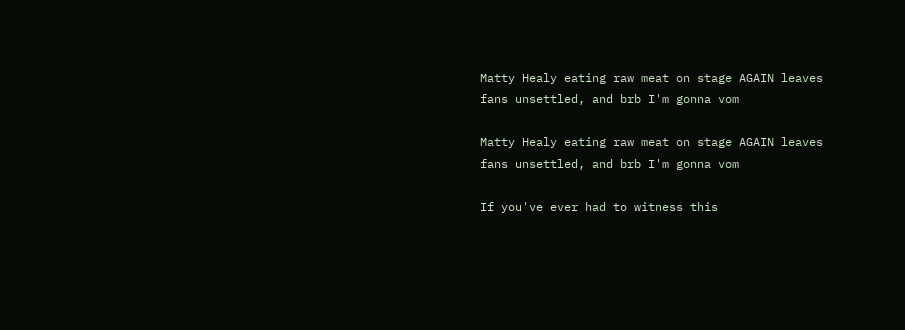Matty Healy eating raw meat on stage AGAIN leaves fans unsettled, and brb I'm gonna vom

Matty Healy eating raw meat on stage AGAIN leaves fans unsettled, and brb I'm gonna vom

If you've ever had to witness this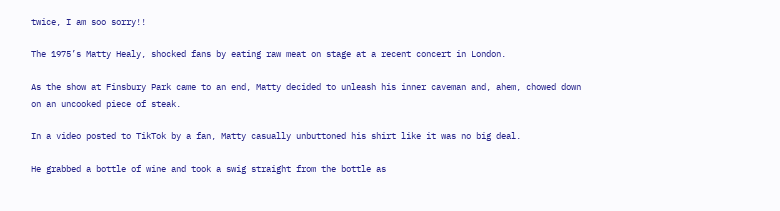twice, I am soo sorry!!

The 1975’s Matty Healy, shocked fans by eating raw meat on stage at a recent concert in London.

As the show at Finsbury Park came to an end, Matty decided to unleash his inner caveman and, ahem, chowed down on an uncooked piece of steak.

In a video posted to TikTok by a fan, Matty casually unbuttoned his shirt like it was no big deal.

He grabbed a bottle of wine and took a swig straight from the bottle as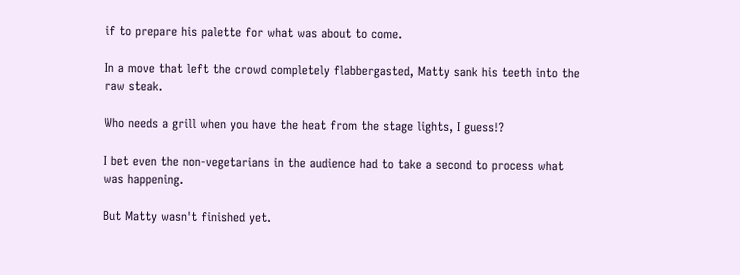if to prepare his palette for what was about to come.

In a move that left the crowd completely flabbergasted, Matty sank his teeth into the raw steak.

Who needs a grill when you have the heat from the stage lights, I guess!?

I bet even the non-vegetarians in the audience had to take a second to process what was happening.

But Matty wasn't finished yet.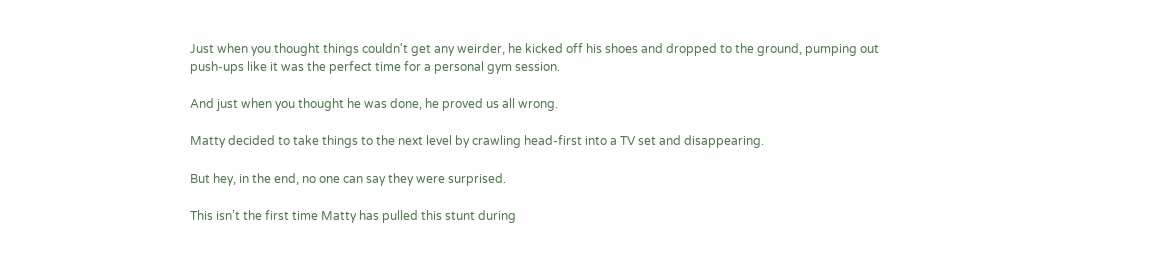Just when you thought things couldn't get any weirder, he kicked off his shoes and dropped to the ground, pumping out push-ups like it was the perfect time for a personal gym session.

And just when you thought he was done, he proved us all wrong.

Matty decided to take things to the next level by crawling head-first into a TV set and disappearing.

But hey, in the end, no one can say they were surprised.

This isn’t the first time Matty has pulled this stunt during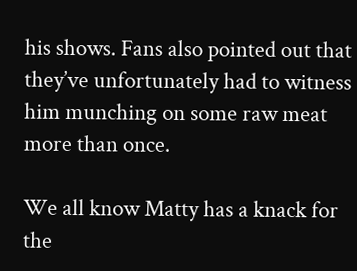his shows. Fans also pointed out that they’ve unfortunately had to witness him munching on some raw meat more than once.

We all know Matty has a knack for the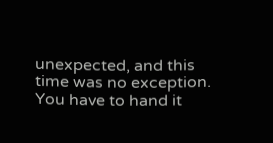unexpected, and this time was no exception. You have to hand it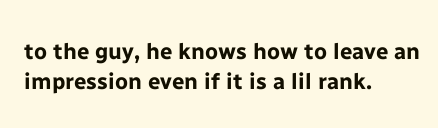to the guy, he knows how to leave an impression even if it is a lil rank.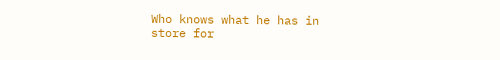Who knows what he has in store for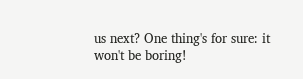us next? One thing's for sure: it won't be boring!